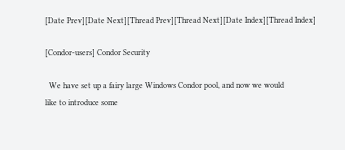[Date Prev][Date Next][Thread Prev][Thread Next][Date Index][Thread Index]

[Condor-users] Condor Security

  We have set up a fairy large Windows Condor pool, and now we would
like to introduce some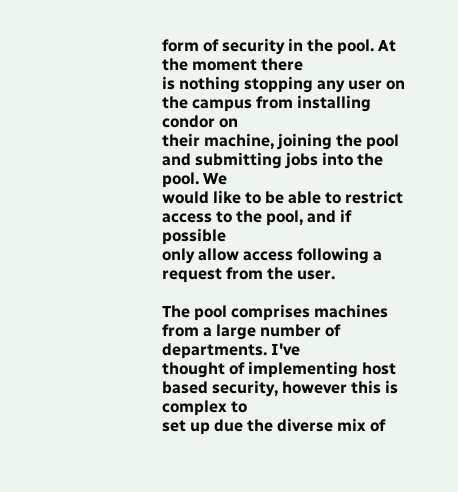form of security in the pool. At the moment there
is nothing stopping any user on the campus from installing condor on
their machine, joining the pool and submitting jobs into the pool. We
would like to be able to restrict access to the pool, and if possible
only allow access following a request from the user.

The pool comprises machines from a large number of departments. I've
thought of implementing host based security, however this is complex to
set up due the diverse mix of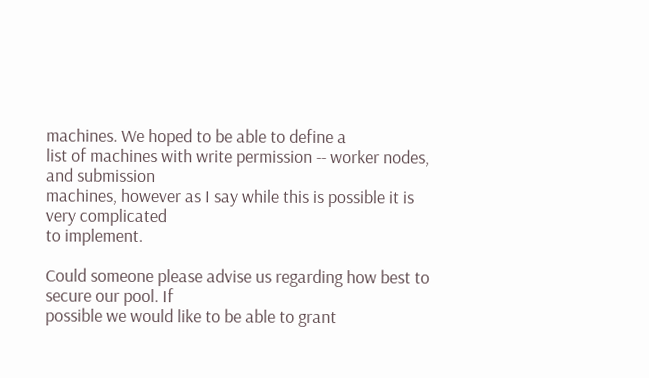machines. We hoped to be able to define a
list of machines with write permission -- worker nodes, and submission
machines, however as I say while this is possible it is very complicated
to implement.

Could someone please advise us regarding how best to secure our pool. If
possible we would like to be able to grant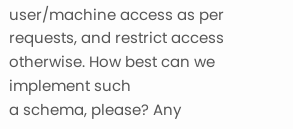user/machine access as per
requests, and restrict access otherwise. How best can we implement such
a schema, please? Any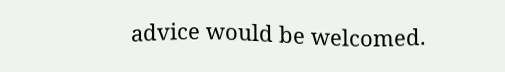advice would be welcomed.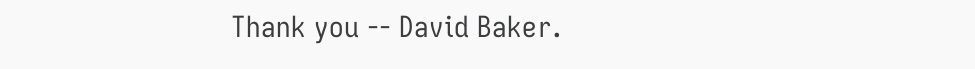Thank you -- David Baker.